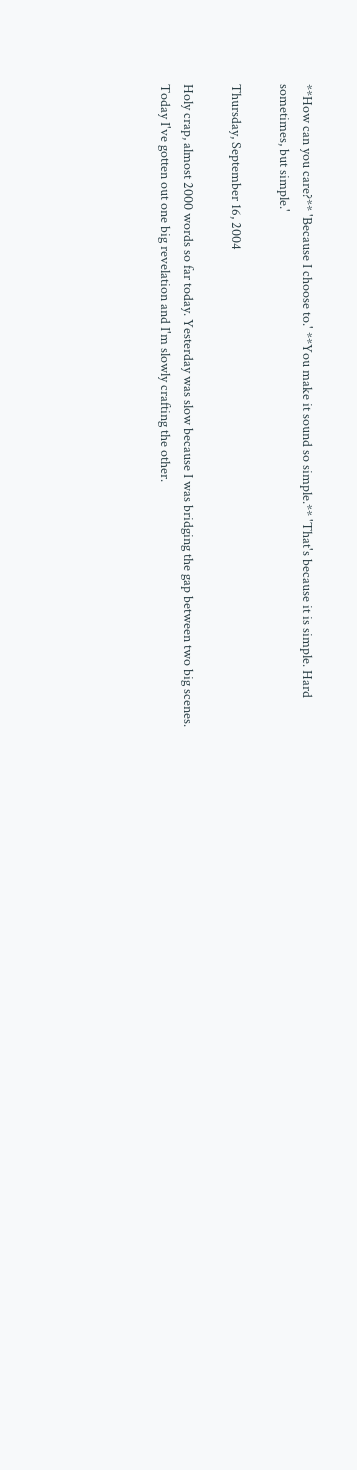**How can you care?** 'Because I choose to.' **You make it sound so simple.** 'That's because it is simple. Hard sometimes, but simple.'

Thursday, September 16, 2004

Holy crap, almost 2000 words so far today. Yesterday was slow because I was bridging the gap between two big scenes. Today I've gotten out one big revelation and I'm slowly crafting the other.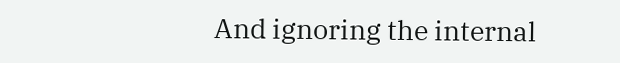And ignoring the internal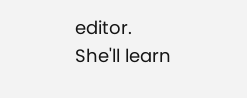editor. She'll learn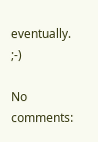eventually. ;-)

No comments: